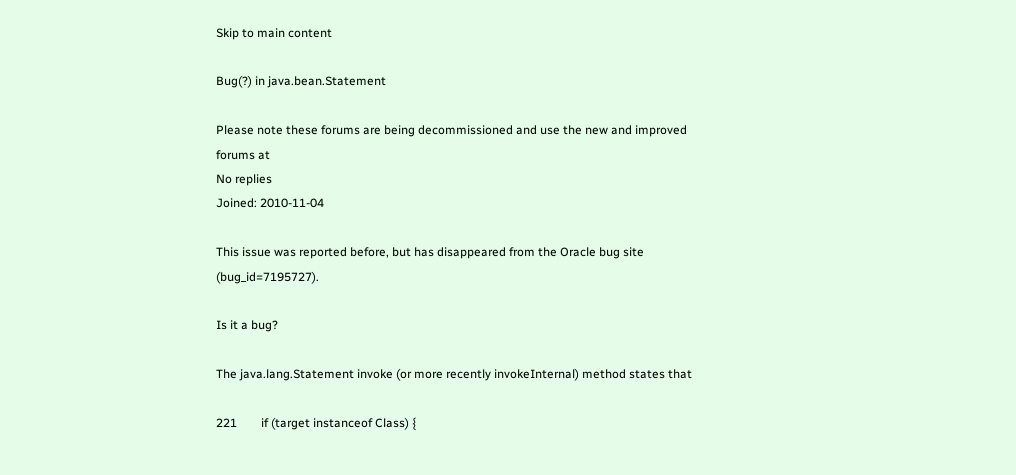Skip to main content

Bug(?) in java.bean.Statement

Please note these forums are being decommissioned and use the new and improved forums at
No replies
Joined: 2010-11-04

This issue was reported before, but has disappeared from the Oracle bug site (bug_id=7195727).

Is it a bug?

The java.lang.Statement invoke (or more recently invokeInternal) method states that

221        if (target instanceof Class) {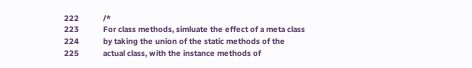222            /*
223            For class methods, simluate the effect of a meta class
224            by taking the union of the static methods of the
225            actual class, with the instance methods of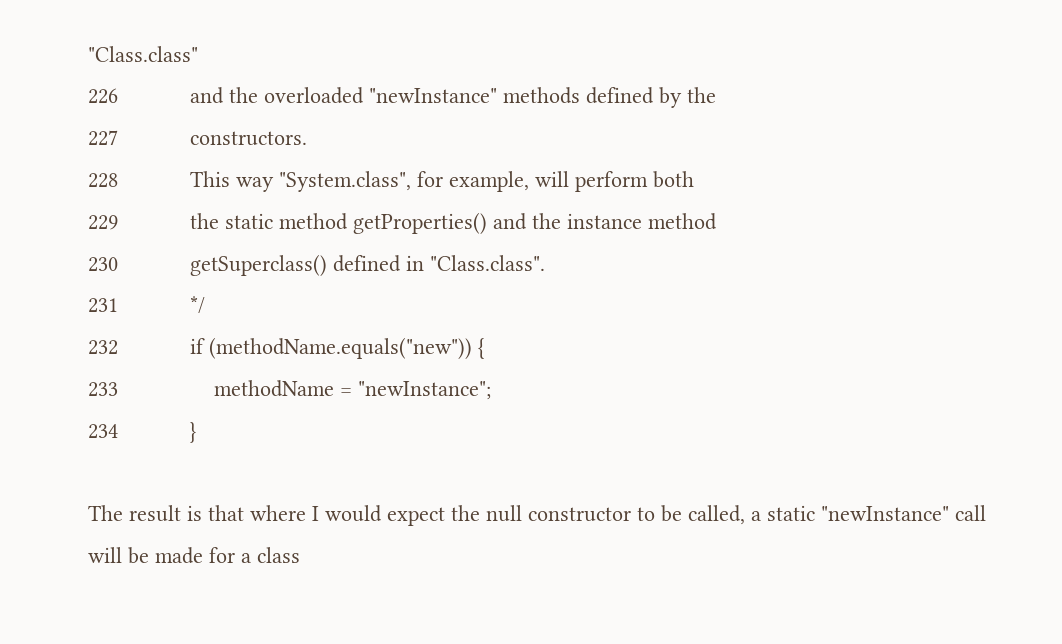"Class.class"
226            and the overloaded "newInstance" methods defined by the
227            constructors.
228            This way "System.class", for example, will perform both
229            the static method getProperties() and the instance method
230            getSuperclass() defined in "Class.class".
231            */
232            if (methodName.equals("new")) {
233                methodName = "newInstance";
234            }

The result is that where I would expect the null constructor to be called, a static "newInstance" call will be made for a class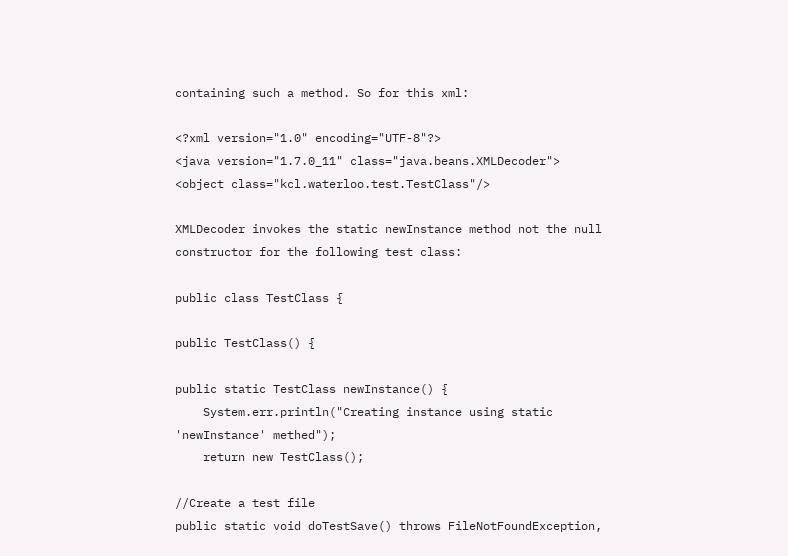containing such a method. So for this xml:

<?xml version="1.0" encoding="UTF-8"?>
<java version="1.7.0_11" class="java.beans.XMLDecoder">
<object class="kcl.waterloo.test.TestClass"/>

XMLDecoder invokes the static newInstance method not the null constructor for the following test class:

public class TestClass {

public TestClass() {

public static TestClass newInstance() {
    System.err.println("Creating instance using static 'newInstance' methed");
    return new TestClass();

//Create a test file
public static void doTestSave() throws FileNotFoundException,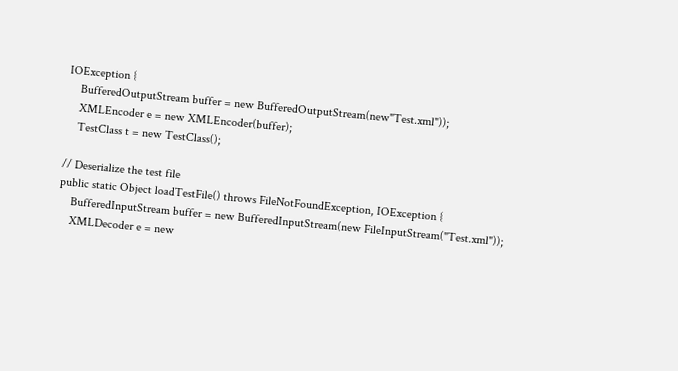IOException {
    BufferedOutputStream buffer = new BufferedOutputStream(new"Test.xml"));
    XMLEncoder e = new XMLEncoder(buffer);
    TestClass t = new TestClass();

// Deserialize the test file
public static Object loadTestFile() throws FileNotFoundException, IOException {
    BufferedInputStream buffer = new BufferedInputStream(new FileInputStream("Test.xml"));
    XMLDecoder e = new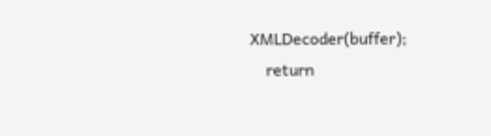XMLDecoder(buffer);
    return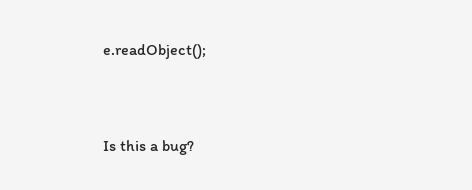e.readObject();


Is this a bug?